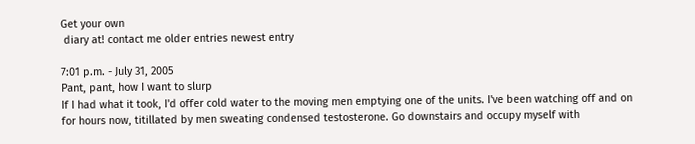Get your own
 diary at! contact me older entries newest entry

7:01 p.m. - July 31, 2005
Pant, pant, how I want to slurp
If I had what it took, I'd offer cold water to the moving men emptying one of the units. I've been watching off and on for hours now, titillated by men sweating condensed testosterone. Go downstairs and occupy myself with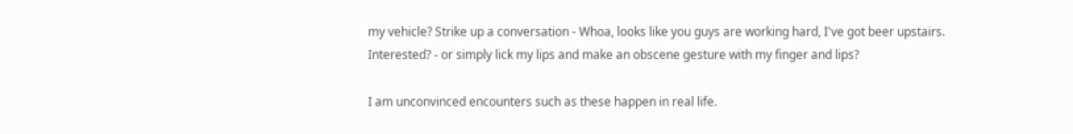my vehicle? Strike up a conversation - Whoa, looks like you guys are working hard, I've got beer upstairs. Interested? - or simply lick my lips and make an obscene gesture with my finger and lips?

I am unconvinced encounters such as these happen in real life.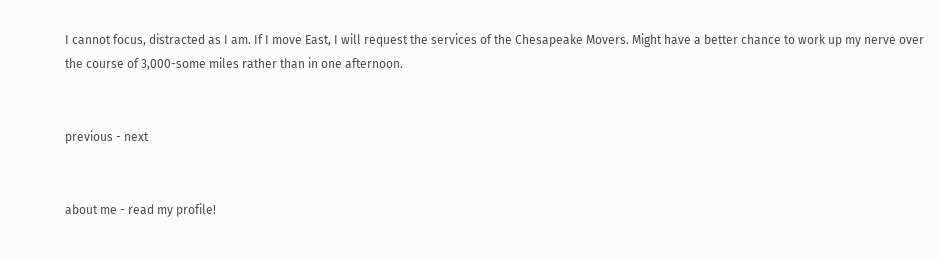I cannot focus, distracted as I am. If I move East, I will request the services of the Chesapeake Movers. Might have a better chance to work up my nerve over the course of 3,000-some miles rather than in one afternoon.


previous - next


about me - read my profile!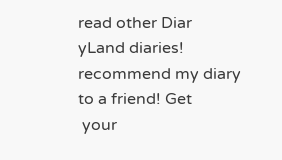read other Diar
yLand diaries! recommend my diary to a friend! Get
 your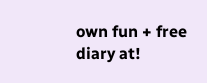own fun + free diary at!